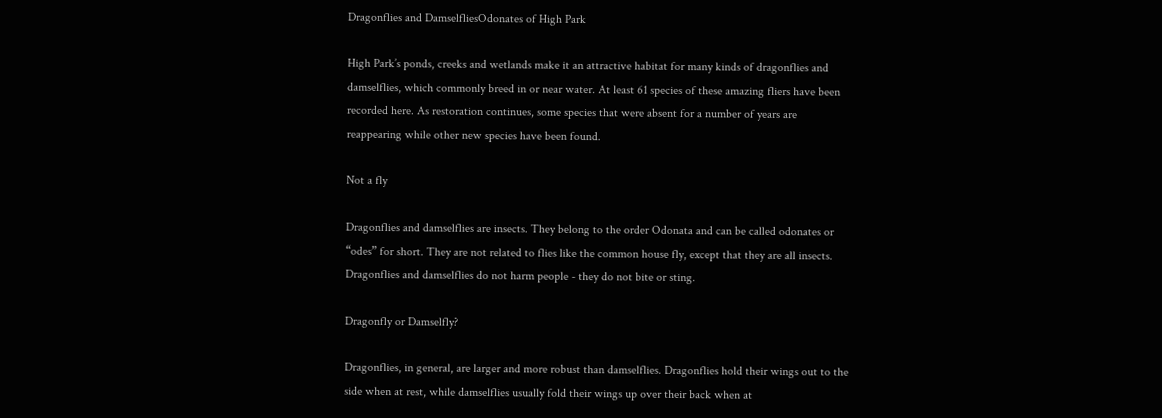Dragonflies and DamselfliesOdonates of High Park

High Park’s ponds, creeks and wetlands make it an attractive habitat for many kinds of dragonflies and damselflies, which commonly breed in or near water. At least 61 species of these amazing fliers have been recorded here. As restoration continues, some species that were absent for a number of years are reappearing while other new species have been found.

Not a fly

Dragonflies and damselflies are insects. They belong to the order Odonata and can be called odonates or “odes” for short. They are not related to flies like the common house fly, except that they are all insects. Dragonflies and damselflies do not harm people - they do not bite or sting.

Dragonfly or Damselfly?

Dragonflies, in general, are larger and more robust than damselflies. Dragonflies hold their wings out to the side when at rest, while damselflies usually fold their wings up over their back when at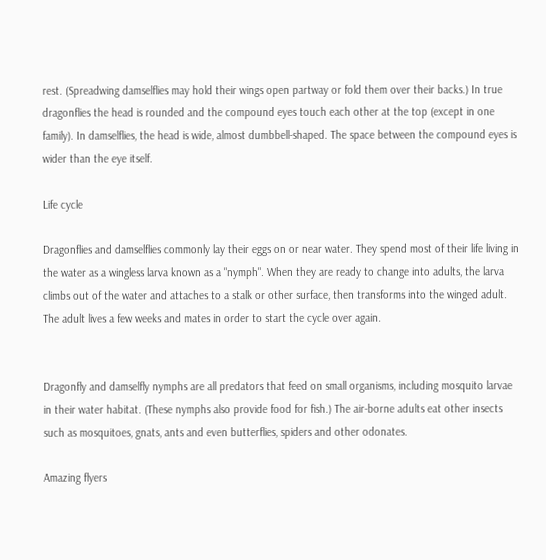rest. (Spreadwing damselflies may hold their wings open partway or fold them over their backs.) In true dragonflies the head is rounded and the compound eyes touch each other at the top (except in one family). In damselflies, the head is wide, almost dumbbell-shaped. The space between the compound eyes is wider than the eye itself.

Life cycle

Dragonflies and damselflies commonly lay their eggs on or near water. They spend most of their life living in the water as a wingless larva known as a "nymph". When they are ready to change into adults, the larva climbs out of the water and attaches to a stalk or other surface, then transforms into the winged adult. The adult lives a few weeks and mates in order to start the cycle over again.


Dragonfly and damselfly nymphs are all predators that feed on small organisms, including mosquito larvae in their water habitat. (These nymphs also provide food for fish.) The air-borne adults eat other insects such as mosquitoes, gnats, ants and even butterflies, spiders and other odonates.

Amazing flyers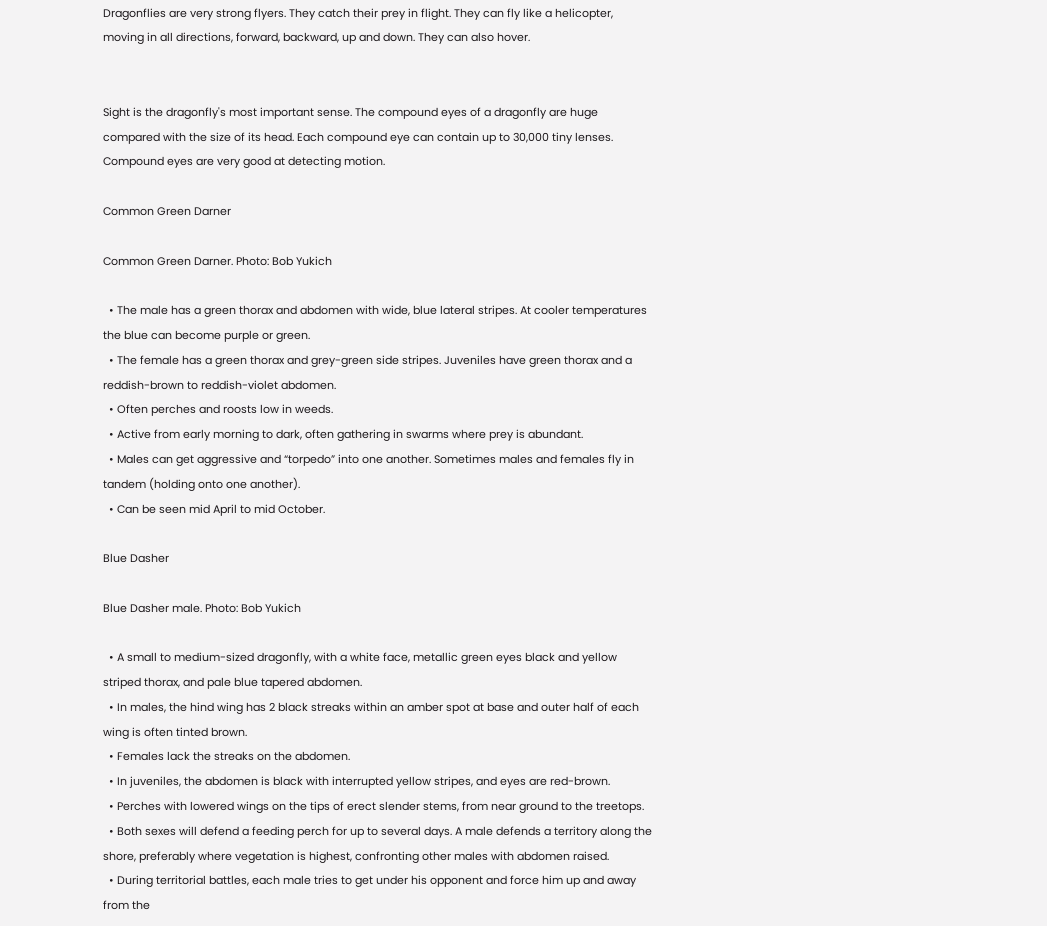Dragonflies are very strong flyers. They catch their prey in flight. They can fly like a helicopter, moving in all directions, forward, backward, up and down. They can also hover.


Sight is the dragonfly's most important sense. The compound eyes of a dragonfly are huge compared with the size of its head. Each compound eye can contain up to 30,000 tiny lenses. Compound eyes are very good at detecting motion.

Common Green Darner

Common Green Darner. Photo: Bob Yukich

  • The male has a green thorax and abdomen with wide, blue lateral stripes. At cooler temperatures the blue can become purple or green.
  • The female has a green thorax and grey-green side stripes. Juveniles have green thorax and a reddish-brown to reddish-violet abdomen.
  • Often perches and roosts low in weeds.
  • Active from early morning to dark, often gathering in swarms where prey is abundant.
  • Males can get aggressive and “torpedo” into one another. Sometimes males and females fly in tandem (holding onto one another).
  • Can be seen mid April to mid October.

Blue Dasher

Blue Dasher male. Photo: Bob Yukich

  • A small to medium-sized dragonfly, with a white face, metallic green eyes black and yellow striped thorax, and pale blue tapered abdomen.
  • In males, the hind wing has 2 black streaks within an amber spot at base and outer half of each wing is often tinted brown.
  • Females lack the streaks on the abdomen.
  • In juveniles, the abdomen is black with interrupted yellow stripes, and eyes are red-brown.
  • Perches with lowered wings on the tips of erect slender stems, from near ground to the treetops.
  • Both sexes will defend a feeding perch for up to several days. A male defends a territory along the shore, preferably where vegetation is highest, confronting other males with abdomen raised.
  • During territorial battles, each male tries to get under his opponent and force him up and away from the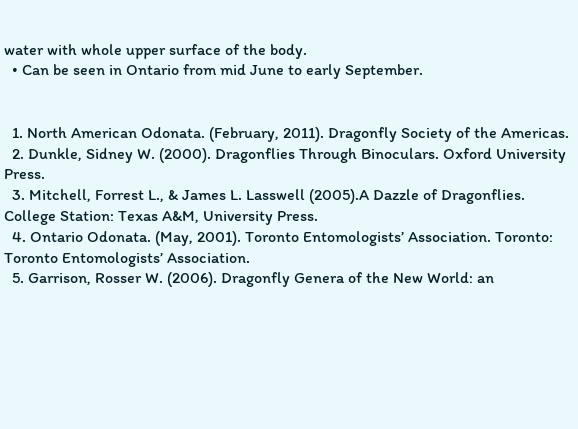water with whole upper surface of the body.
  • Can be seen in Ontario from mid June to early September.


  1. North American Odonata. (February, 2011). Dragonfly Society of the Americas.
  2. Dunkle, Sidney W. (2000). Dragonflies Through Binoculars. Oxford University Press.
  3. Mitchell, Forrest L., & James L. Lasswell (2005).A Dazzle of Dragonflies. College Station: Texas A&M, University Press.
  4. Ontario Odonata. (May, 2001). Toronto Entomologists’ Association. Toronto: Toronto Entomologists’ Association.
  5. Garrison, Rosser W. (2006). Dragonfly Genera of the New World: an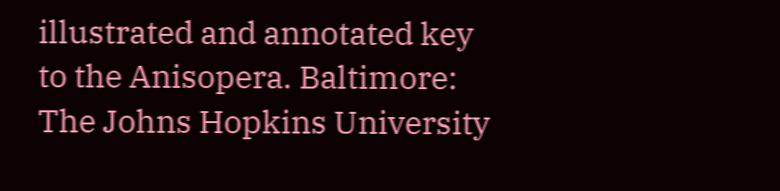illustrated and annotated key to the Anisopera. Baltimore: The Johns Hopkins University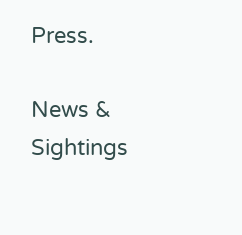Press.

News & Sightings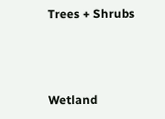Trees + Shrubs



Wetland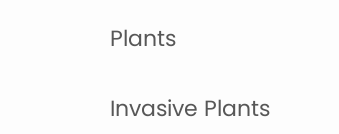Plants

Invasive Plants